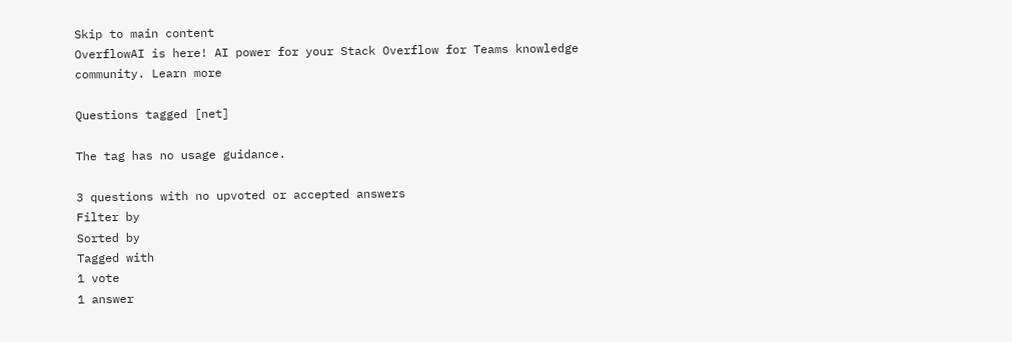Skip to main content
OverflowAI is here! AI power for your Stack Overflow for Teams knowledge community. Learn more

Questions tagged [net]

The tag has no usage guidance.

3 questions with no upvoted or accepted answers
Filter by
Sorted by
Tagged with
1 vote
1 answer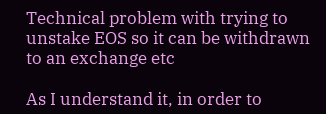Technical problem with trying to unstake EOS so it can be withdrawn to an exchange etc

As I understand it, in order to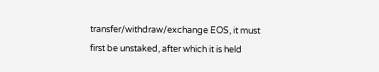transfer/withdraw/exchange EOS, it must first be unstaked, after which it is held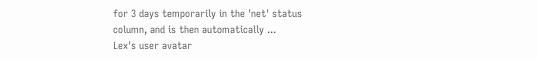for 3 days temporarily in the 'net' status column, and is then automatically ...
Lex's user avatar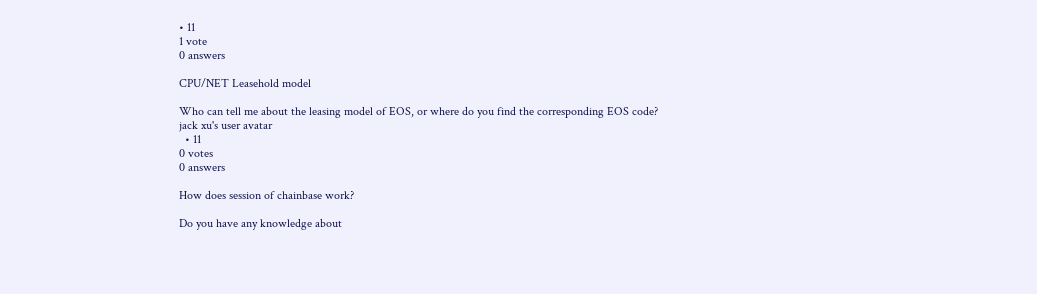• 11
1 vote
0 answers

CPU/NET Leasehold model

Who can tell me about the leasing model of EOS, or where do you find the corresponding EOS code?
jack xu's user avatar
  • 11
0 votes
0 answers

How does session of chainbase work?

Do you have any knowledge about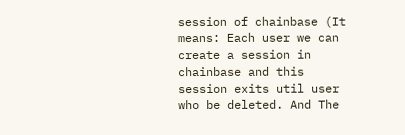session of chainbase (It means: Each user we can create a session in chainbase and this session exits util user who be deleted. And The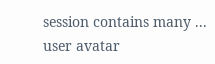session contains many ...
user avatar